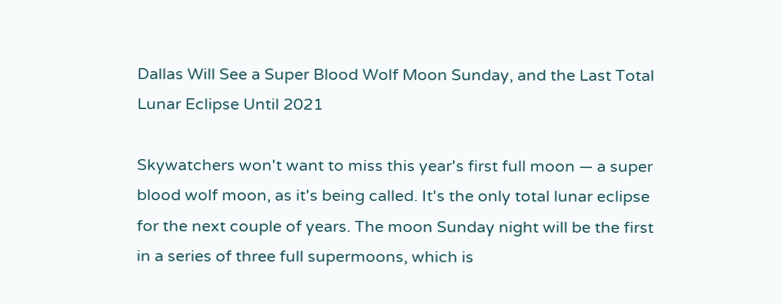Dallas Will See a Super Blood Wolf Moon Sunday, and the Last Total Lunar Eclipse Until 2021

Skywatchers won't want to miss this year's first full moon — a super blood wolf moon, as it's being called. It's the only total lunar eclipse for the next couple of years. The moon Sunday night will be the first in a series of three full supermoons, which is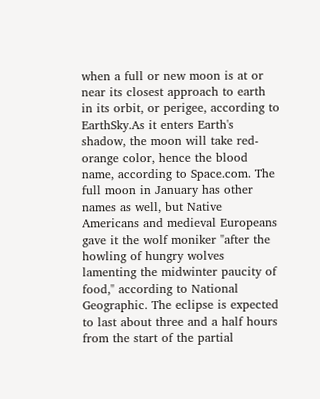when a full or new moon is at or near its closest approach to earth in its orbit, or perigee, according to EarthSky.As it enters Earth's shadow, the moon will take red-orange color, hence the blood name, according to Space.com. The full moon in January has other names as well, but Native Americans and medieval Europeans gave it the wolf moniker "after the howling of hungry wolves lamenting the midwinter paucity of food," according to National Geographic. The eclipse is expected to last about three and a half hours from the start of the partial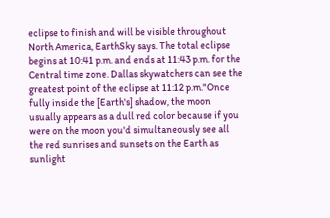eclipse to finish and will be visible throughout North America, EarthSky says. The total eclipse begins at 10:41 p.m. and ends at 11:43 p.m. for the Central time zone. Dallas skywatchers can see the greatest point of the eclipse at 11:12 p.m."Once fully inside the [Earth's] shadow, the moon usually appears as a dull red color because if you were on the moon you'd simultaneously see all the red sunrises and sunsets on the Earth as sunlight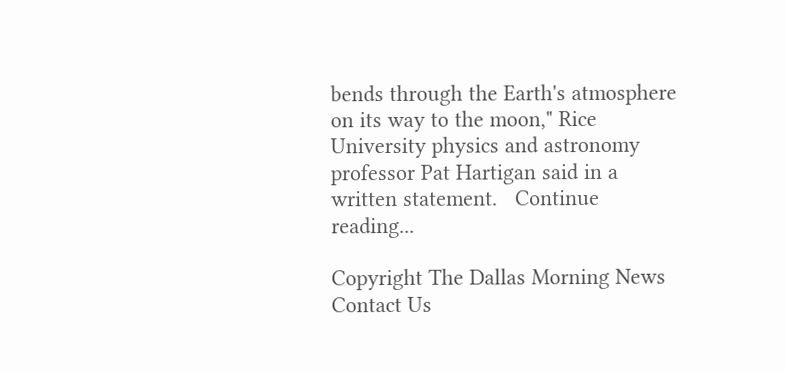bends through the Earth's atmosphere on its way to the moon," Rice University physics and astronomy professor Pat Hartigan said in a written statement.   Continue reading...

Copyright The Dallas Morning News
Contact Us